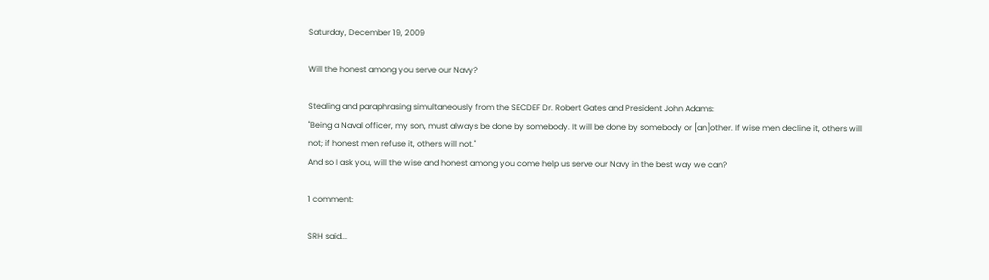Saturday, December 19, 2009

Will the honest among you serve our Navy?

Stealing and paraphrasing simultaneously from the SECDEF Dr. Robert Gates and President John Adams:
"Being a Naval officer, my son, must always be done by somebody. It will be done by somebody or [an]other. If wise men decline it, others will not; if honest men refuse it, others will not."
And so I ask you, will the wise and honest among you come help us serve our Navy in the best way we can?

1 comment:

SRH said...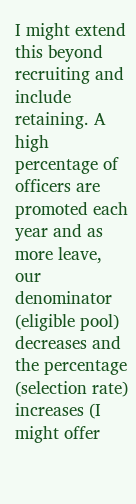I might extend this beyond recruiting and include retaining. A high percentage of officers are promoted each year and as more leave, our denominator (eligible pool) decreases and the percentage (selection rate) increases (I might offer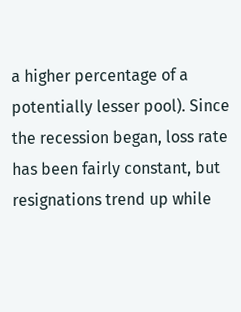a higher percentage of a potentially lesser pool). Since the recession began, loss rate has been fairly constant, but resignations trend up while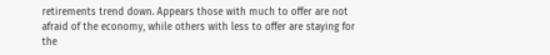retirements trend down. Appears those with much to offer are not afraid of the economy, while others with less to offer are staying for the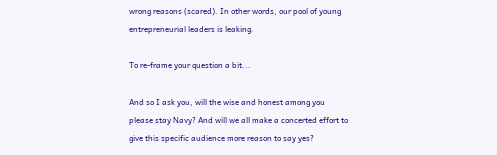wrong reasons (scared). In other words, our pool of young entrepreneurial leaders is leaking.

To re-frame your question a bit...

And so I ask you, will the wise and honest among you please stay Navy? And will we all make a concerted effort to give this specific audience more reason to say yes?